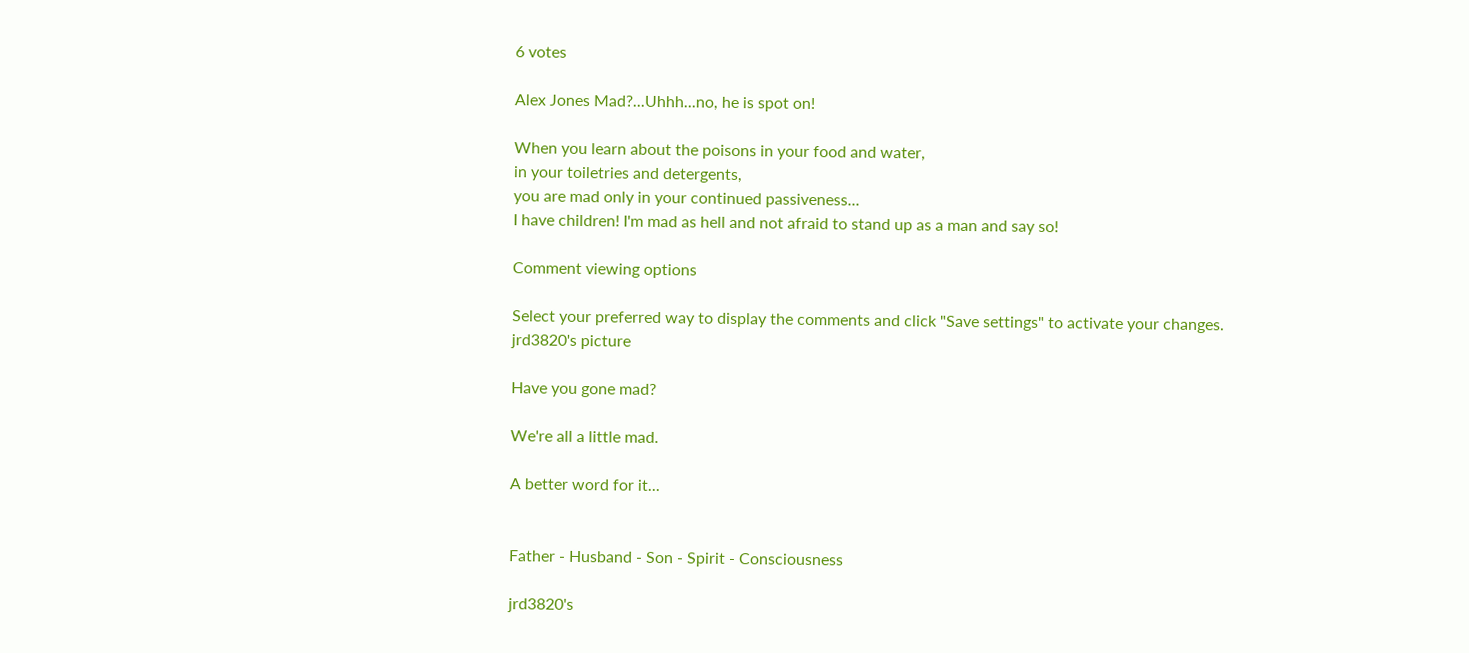6 votes

Alex Jones Mad?...Uhhh...no, he is spot on!

When you learn about the poisons in your food and water,
in your toiletries and detergents,
you are mad only in your continued passiveness...
I have children! I'm mad as hell and not afraid to stand up as a man and say so!

Comment viewing options

Select your preferred way to display the comments and click "Save settings" to activate your changes.
jrd3820's picture

Have you gone mad?

We're all a little mad.

A better word for it...


Father - Husband - Son - Spirit - Consciousness

jrd3820's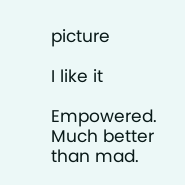picture

I like it

Empowered. Much better than mad.